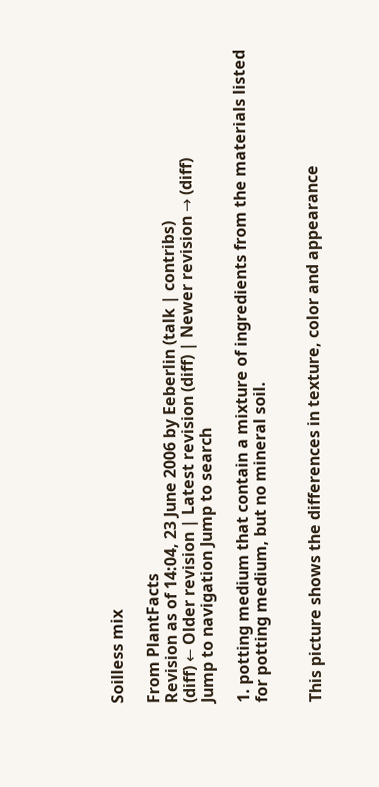Soilless mix

From PlantFacts
Revision as of 14:04, 23 June 2006 by Eeberlin (talk | contribs)
(diff) ← Older revision | Latest revision (diff) | Newer revision → (diff)
Jump to navigation Jump to search

1. potting medium that contain a mixture of ingredients from the materials listed for potting medium, but no mineral soil.


This picture shows the differences in texture, color and appearance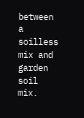between a soilless mix and garden soil mix.